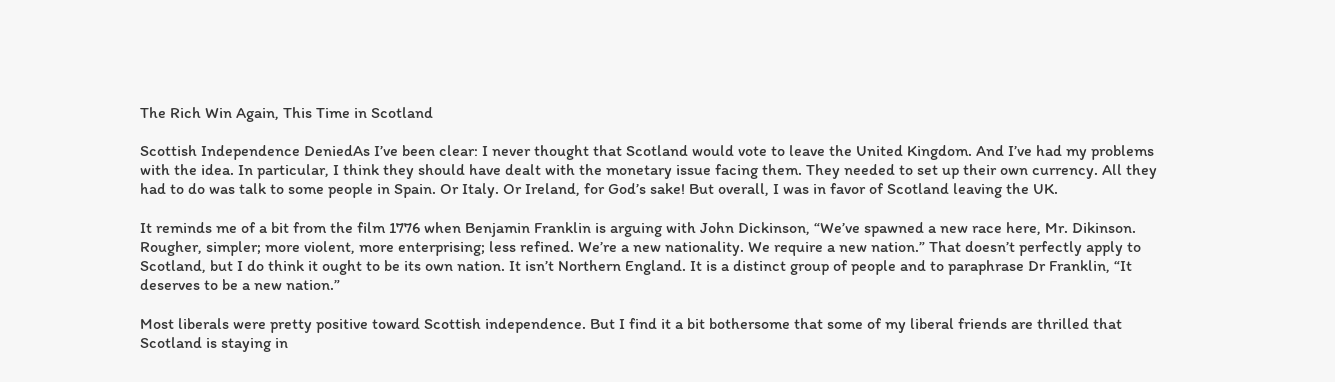The Rich Win Again, This Time in Scotland

Scottish Independence DeniedAs I’ve been clear: I never thought that Scotland would vote to leave the United Kingdom. And I’ve had my problems with the idea. In particular, I think they should have dealt with the monetary issue facing them. They needed to set up their own currency. All they had to do was talk to some people in Spain. Or Italy. Or Ireland, for God’s sake! But overall, I was in favor of Scotland leaving the UK.

It reminds me of a bit from the film 1776 when Benjamin Franklin is arguing with John Dickinson, “We’ve spawned a new race here, Mr. Dikinson. Rougher, simpler; more violent, more enterprising; less refined. We’re a new nationality. We require a new nation.” That doesn’t perfectly apply to Scotland, but I do think it ought to be its own nation. It isn’t Northern England. It is a distinct group of people and to paraphrase Dr Franklin, “It deserves to be a new nation.”

Most liberals were pretty positive toward Scottish independence. But I find it a bit bothersome that some of my liberal friends are thrilled that Scotland is staying in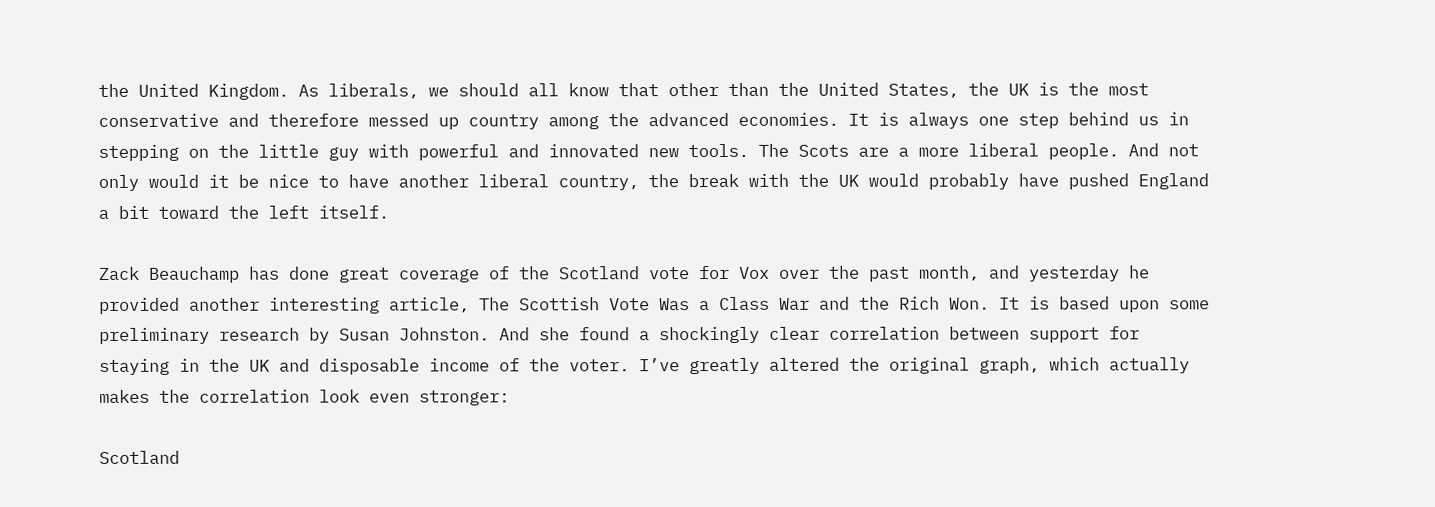the United Kingdom. As liberals, we should all know that other than the United States, the UK is the most conservative and therefore messed up country among the advanced economies. It is always one step behind us in stepping on the little guy with powerful and innovated new tools. The Scots are a more liberal people. And not only would it be nice to have another liberal country, the break with the UK would probably have pushed England a bit toward the left itself.

Zack Beauchamp has done great coverage of the Scotland vote for Vox over the past month, and yesterday he provided another interesting article, The Scottish Vote Was a Class War and the Rich Won. It is based upon some preliminary research by Susan Johnston. And she found a shockingly clear correlation between support for staying in the UK and disposable income of the voter. I’ve greatly altered the original graph, which actually makes the correlation look even stronger:

Scotland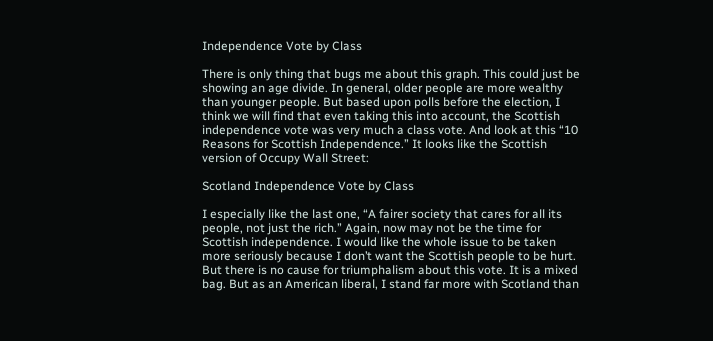Independence Vote by Class

There is only thing that bugs me about this graph. This could just be showing an age divide. In general, older people are more wealthy than younger people. But based upon polls before the election, I think we will find that even taking this into account, the Scottish independence vote was very much a class vote. And look at this “10 Reasons for Scottish Independence.” It looks like the Scottish version of Occupy Wall Street:

Scotland Independence Vote by Class

I especially like the last one, “A fairer society that cares for all its people, not just the rich.” Again, now may not be the time for Scottish independence. I would like the whole issue to be taken more seriously because I don’t want the Scottish people to be hurt. But there is no cause for triumphalism about this vote. It is a mixed bag. But as an American liberal, I stand far more with Scotland than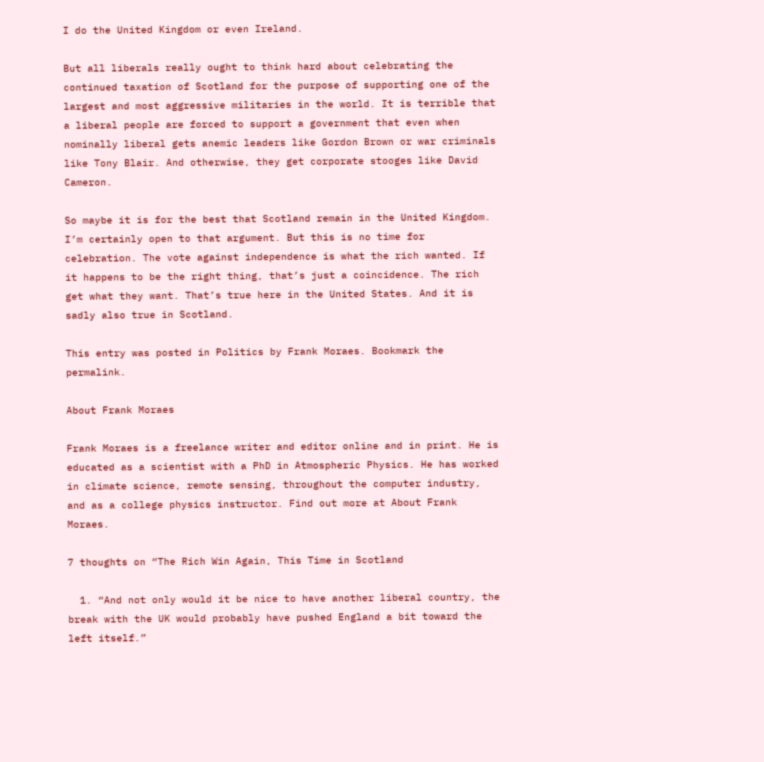I do the United Kingdom or even Ireland.

But all liberals really ought to think hard about celebrating the continued taxation of Scotland for the purpose of supporting one of the largest and most aggressive militaries in the world. It is terrible that a liberal people are forced to support a government that even when nominally liberal gets anemic leaders like Gordon Brown or war criminals like Tony Blair. And otherwise, they get corporate stooges like David Cameron.

So maybe it is for the best that Scotland remain in the United Kingdom. I’m certainly open to that argument. But this is no time for celebration. The vote against independence is what the rich wanted. If it happens to be the right thing, that’s just a coincidence. The rich get what they want. That’s true here in the United States. And it is sadly also true in Scotland.

This entry was posted in Politics by Frank Moraes. Bookmark the permalink.

About Frank Moraes

Frank Moraes is a freelance writer and editor online and in print. He is educated as a scientist with a PhD in Atmospheric Physics. He has worked in climate science, remote sensing, throughout the computer industry, and as a college physics instructor. Find out more at About Frank Moraes.

7 thoughts on “The Rich Win Again, This Time in Scotland

  1. “And not only would it be nice to have another liberal country, the break with the UK would probably have pushed England a bit toward the left itself.”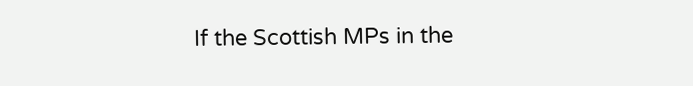If the Scottish MPs in the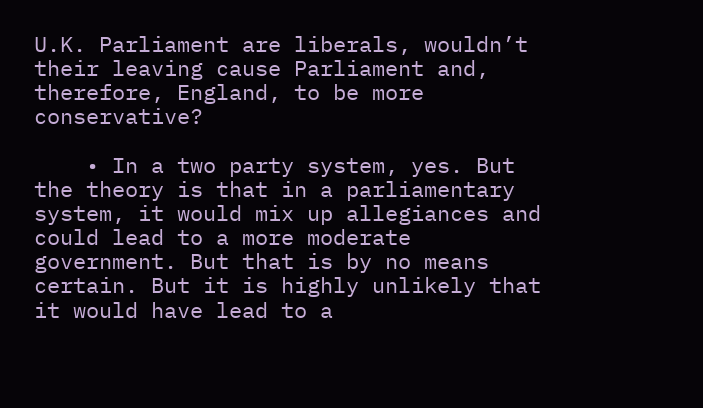U.K. Parliament are liberals, wouldn’t their leaving cause Parliament and, therefore, England, to be more conservative?

    • In a two party system, yes. But the theory is that in a parliamentary system, it would mix up allegiances and could lead to a more moderate government. But that is by no means certain. But it is highly unlikely that it would have lead to a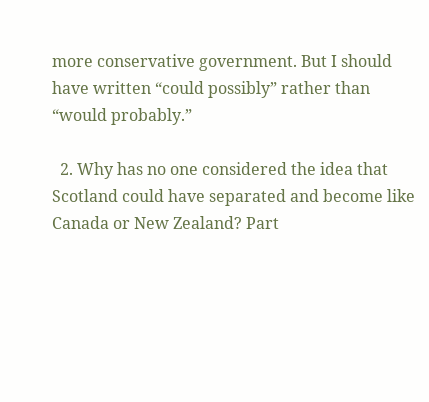more conservative government. But I should have written “could possibly” rather than “would probably.”

  2. Why has no one considered the idea that Scotland could have separated and become like Canada or New Zealand? Part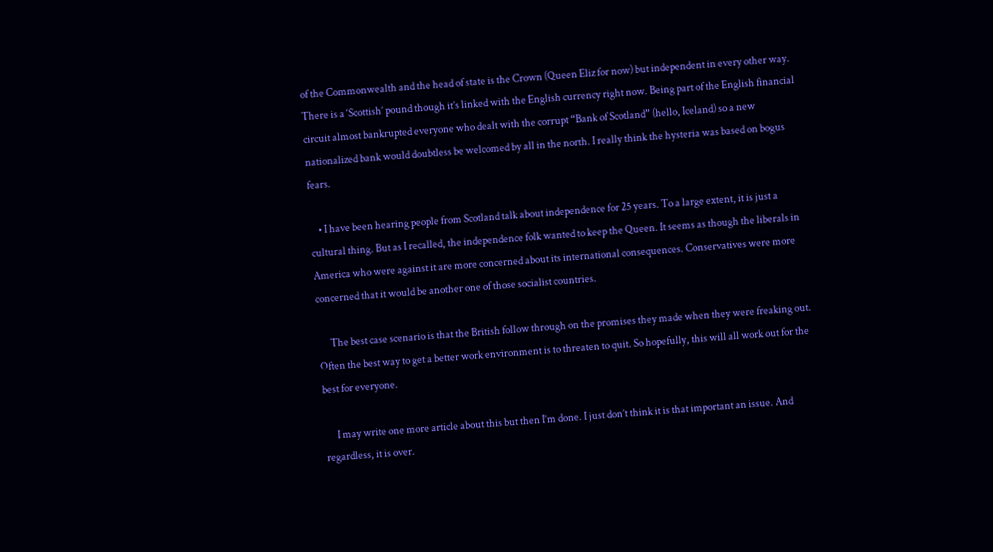of the Commonwealth and the head of state is the Crown (Queen Eliz for now) but independent in every other way. There is a ‘Scottish’ pound though it’s linked with the English currency right now. Being part of the English financial circuit almost bankrupted everyone who dealt with the corrupt “Bank of Scotland” (hello, Iceland) so a new nationalized bank would doubtless be welcomed by all in the north. I really think the hysteria was based on bogus fears.

    • I have been hearing people from Scotland talk about independence for 25 years. To a large extent, it is just a cultural thing. But as I recalled, the independence folk wanted to keep the Queen. It seems as though the liberals in America who were against it are more concerned about its international consequences. Conservatives were more concerned that it would be another one of those socialist countries.

      The best case scenario is that the British follow through on the promises they made when they were freaking out. Often the best way to get a better work environment is to threaten to quit. So hopefully, this will all work out for the best for everyone.

      I may write one more article about this but then I’m done. I just don’t think it is that important an issue. And regardless, it is over.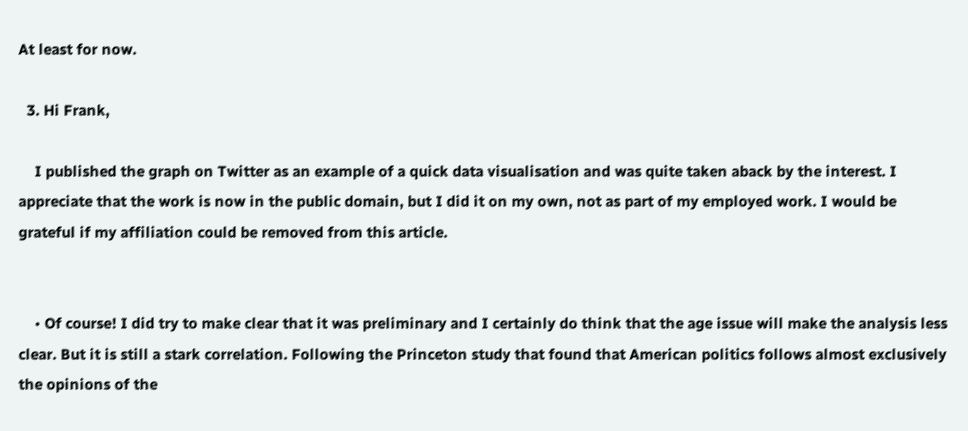At least for now.

  3. Hi Frank,

    I published the graph on Twitter as an example of a quick data visualisation and was quite taken aback by the interest. I appreciate that the work is now in the public domain, but I did it on my own, not as part of my employed work. I would be grateful if my affiliation could be removed from this article.


    • Of course! I did try to make clear that it was preliminary and I certainly do think that the age issue will make the analysis less clear. But it is still a stark correlation. Following the Princeton study that found that American politics follows almost exclusively the opinions of the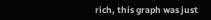rich, this graph was just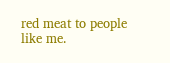red meat to people like me.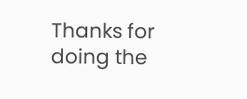Thanks for doing the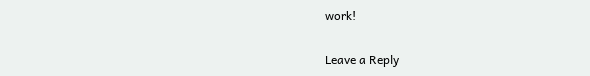work!

Leave a Reply